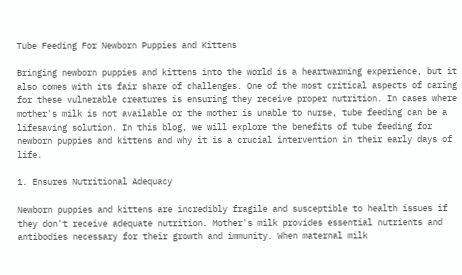Tube Feeding For Newborn Puppies and Kittens

Bringing newborn puppies and kittens into the world is a heartwarming experience, but it also comes with its fair share of challenges. One of the most critical aspects of caring for these vulnerable creatures is ensuring they receive proper nutrition. In cases where mother's milk is not available or the mother is unable to nurse, tube feeding can be a lifesaving solution. In this blog, we will explore the benefits of tube feeding for newborn puppies and kittens and why it is a crucial intervention in their early days of life.

1. Ensures Nutritional Adequacy

Newborn puppies and kittens are incredibly fragile and susceptible to health issues if they don't receive adequate nutrition. Mother's milk provides essential nutrients and antibodies necessary for their growth and immunity. When maternal milk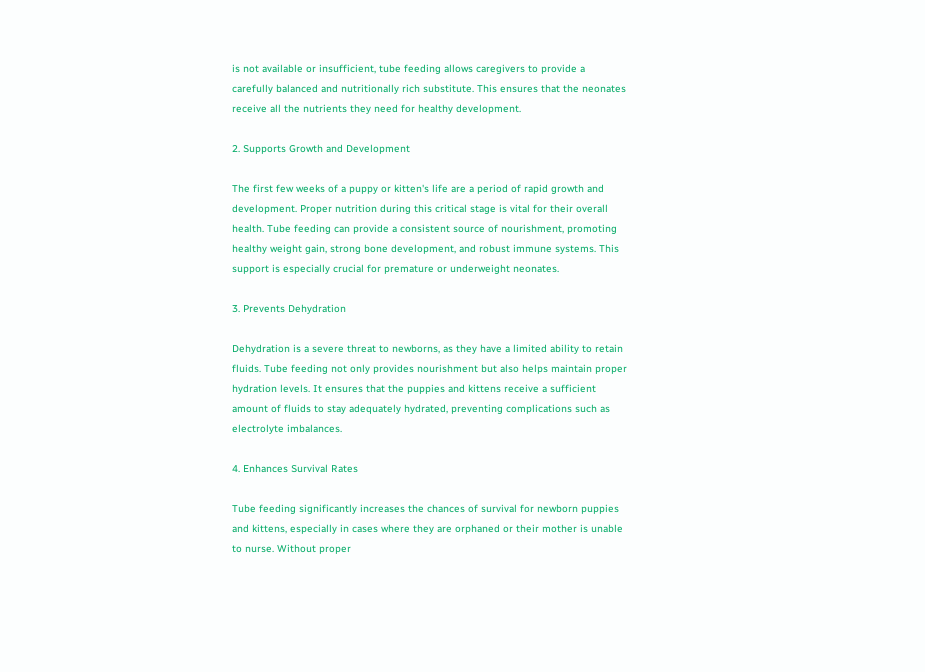is not available or insufficient, tube feeding allows caregivers to provide a carefully balanced and nutritionally rich substitute. This ensures that the neonates receive all the nutrients they need for healthy development.

2. Supports Growth and Development

The first few weeks of a puppy or kitten's life are a period of rapid growth and development. Proper nutrition during this critical stage is vital for their overall health. Tube feeding can provide a consistent source of nourishment, promoting healthy weight gain, strong bone development, and robust immune systems. This support is especially crucial for premature or underweight neonates.

3. Prevents Dehydration

Dehydration is a severe threat to newborns, as they have a limited ability to retain fluids. Tube feeding not only provides nourishment but also helps maintain proper hydration levels. It ensures that the puppies and kittens receive a sufficient amount of fluids to stay adequately hydrated, preventing complications such as electrolyte imbalances.

4. Enhances Survival Rates

Tube feeding significantly increases the chances of survival for newborn puppies and kittens, especially in cases where they are orphaned or their mother is unable to nurse. Without proper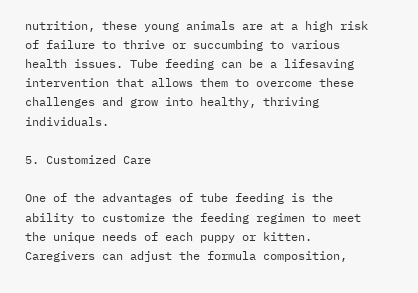nutrition, these young animals are at a high risk of failure to thrive or succumbing to various health issues. Tube feeding can be a lifesaving intervention that allows them to overcome these challenges and grow into healthy, thriving individuals.

5. Customized Care

One of the advantages of tube feeding is the ability to customize the feeding regimen to meet the unique needs of each puppy or kitten. Caregivers can adjust the formula composition,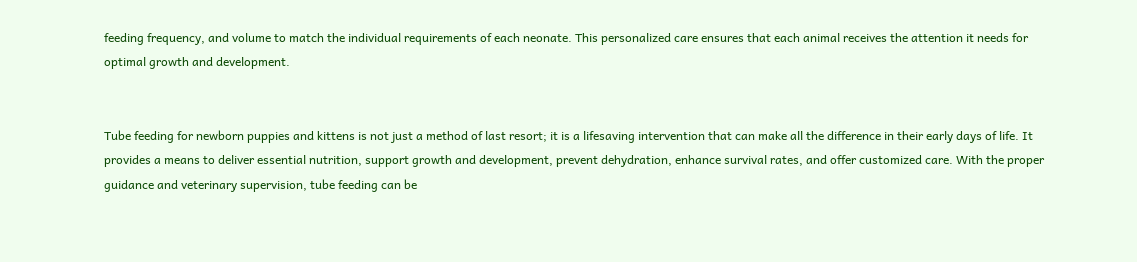feeding frequency, and volume to match the individual requirements of each neonate. This personalized care ensures that each animal receives the attention it needs for optimal growth and development.


Tube feeding for newborn puppies and kittens is not just a method of last resort; it is a lifesaving intervention that can make all the difference in their early days of life. It provides a means to deliver essential nutrition, support growth and development, prevent dehydration, enhance survival rates, and offer customized care. With the proper guidance and veterinary supervision, tube feeding can be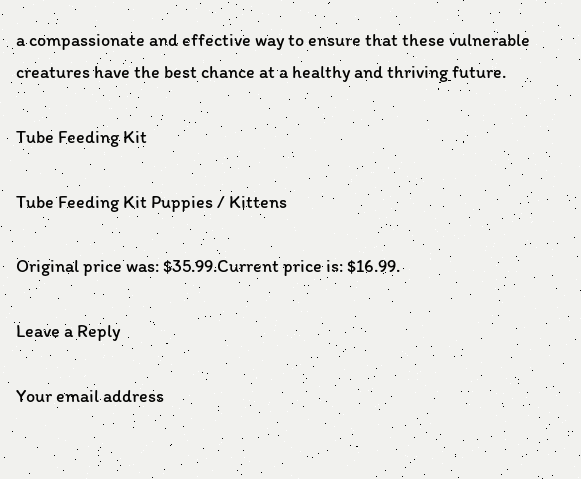a compassionate and effective way to ensure that these vulnerable creatures have the best chance at a healthy and thriving future.

Tube Feeding Kit

Tube Feeding Kit Puppies / Kittens

Original price was: $35.99.Current price is: $16.99.

Leave a Reply

Your email address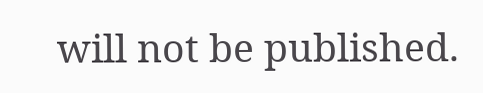will not be published.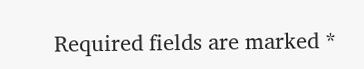Required fields are marked *